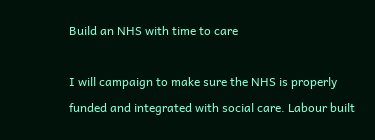Build an NHS with time to care

I will campaign to make sure the NHS is properly funded and integrated with social care. Labour built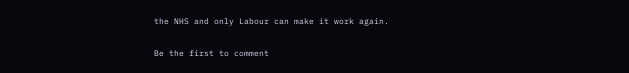the NHS and only Labour can make it work again.

Be the first to comment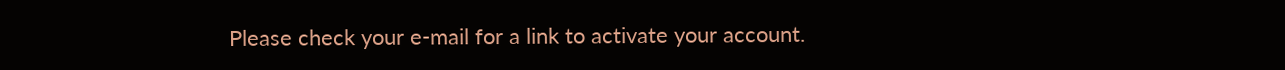Please check your e-mail for a link to activate your account.